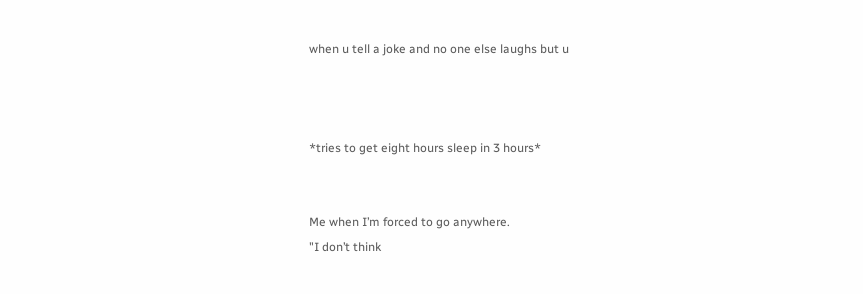when u tell a joke and no one else laughs but u



*tries to get eight hours sleep in 3 hours*


Me when I’m forced to go anywhere.
"I don’t think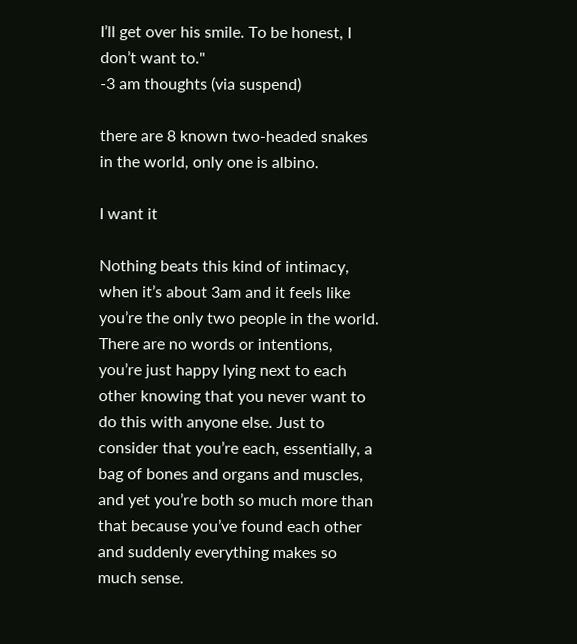I’ll get over his smile. To be honest, I don’t want to."
-3 am thoughts (via suspend)

there are 8 known two-headed snakes in the world, only one is albino.

I want it

Nothing beats this kind of intimacy, when it’s about 3am and it feels like you’re the only two people in the world. There are no words or intentions, you’re just happy lying next to each other knowing that you never want to do this with anyone else. Just to consider that you’re each, essentially, a bag of bones and organs and muscles, and yet you’re both so much more than that because you’ve found each other and suddenly everything makes so much sense.